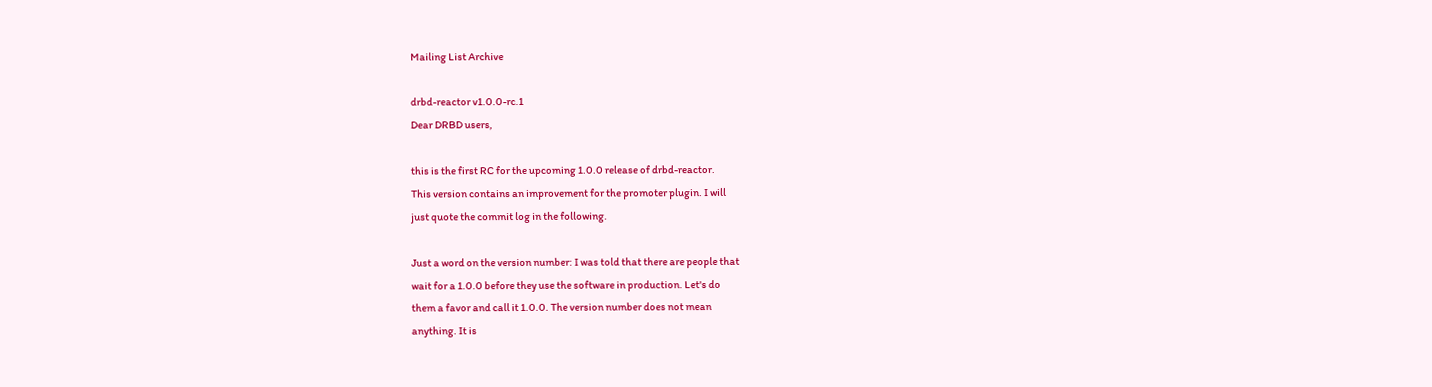Mailing List Archive

drbd-reactor v1.0.0-rc.1
Dear DRBD users,

this is the first RC for the upcoming 1.0.0 release of drbd-reactor.
This version contains an improvement for the promoter plugin. I will
just quote the commit log in the following.

Just a word on the version number: I was told that there are people that
wait for a 1.0.0 before they use the software in production. Let's do
them a favor and call it 1.0.0. The version number does not mean
anything. It is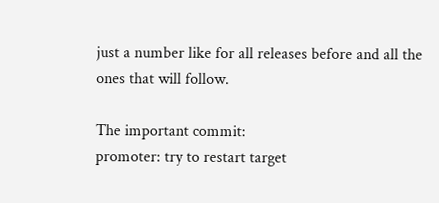just a number like for all releases before and all the
ones that will follow.

The important commit:
promoter: try to restart target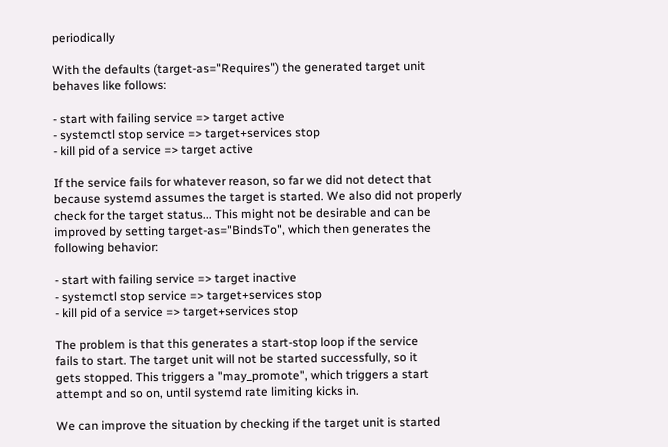periodically

With the defaults (target-as="Requires") the generated target unit
behaves like follows:

- start with failing service => target active
- systemctl stop service => target+services stop
- kill pid of a service => target active

If the service fails for whatever reason, so far we did not detect that
because systemd assumes the target is started. We also did not properly
check for the target status... This might not be desirable and can be
improved by setting target-as="BindsTo", which then generates the
following behavior:

- start with failing service => target inactive
- systemctl stop service => target+services stop
- kill pid of a service => target+services stop

The problem is that this generates a start-stop loop if the service
fails to start. The target unit will not be started successfully, so it
gets stopped. This triggers a "may_promote", which triggers a start
attempt and so on, until systemd rate limiting kicks in.

We can improve the situation by checking if the target unit is started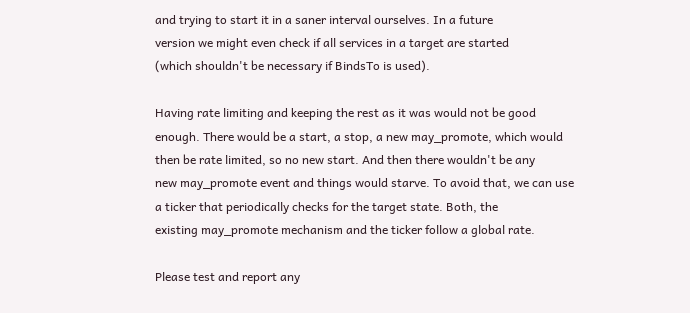and trying to start it in a saner interval ourselves. In a future
version we might even check if all services in a target are started
(which shouldn't be necessary if BindsTo is used).

Having rate limiting and keeping the rest as it was would not be good
enough. There would be a start, a stop, a new may_promote, which would
then be rate limited, so no new start. And then there wouldn't be any
new may_promote event and things would starve. To avoid that, we can use
a ticker that periodically checks for the target state. Both, the
existing may_promote mechanism and the ticker follow a global rate.

Please test and report any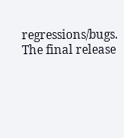regressions/bugs. The final release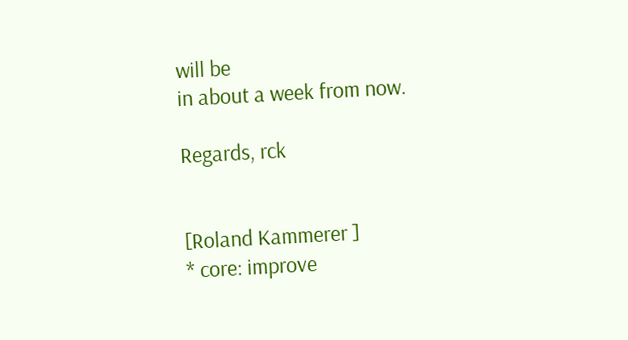will be
in about a week from now.

Regards, rck


[Roland Kammerer ]
* core: improve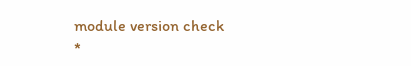module version check
*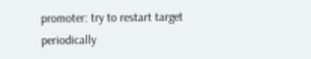promoter: try to restart target periodically